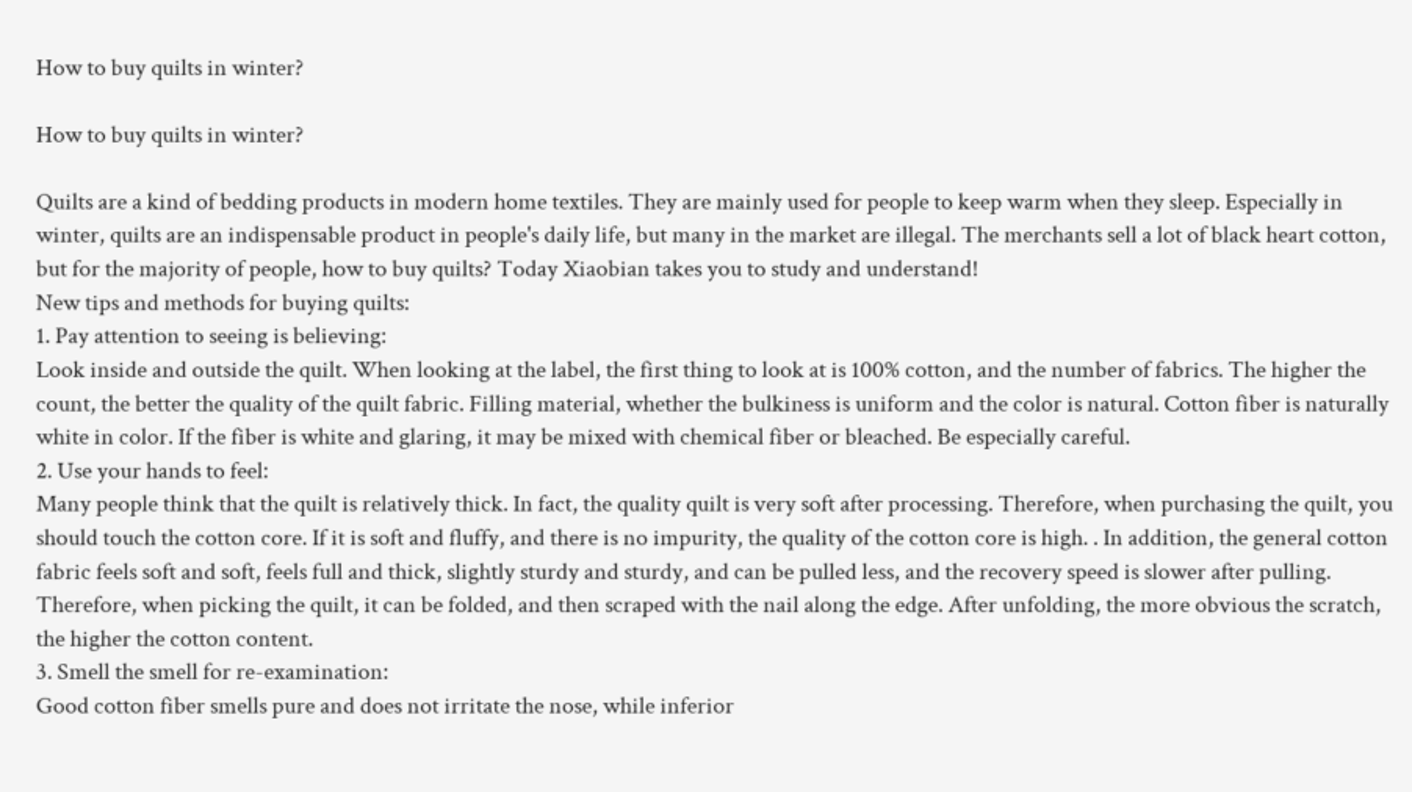How to buy quilts in winter?

How to buy quilts in winter?

Quilts are a kind of bedding products in modern home textiles. They are mainly used for people to keep warm when they sleep. Especially in winter, quilts are an indispensable product in people's daily life, but many in the market are illegal. The merchants sell a lot of black heart cotton, but for the majority of people, how to buy quilts? Today Xiaobian takes you to study and understand!
New tips and methods for buying quilts:
1. Pay attention to seeing is believing:
Look inside and outside the quilt. When looking at the label, the first thing to look at is 100% cotton, and the number of fabrics. The higher the count, the better the quality of the quilt fabric. Filling material, whether the bulkiness is uniform and the color is natural. Cotton fiber is naturally white in color. If the fiber is white and glaring, it may be mixed with chemical fiber or bleached. Be especially careful.
2. Use your hands to feel:
Many people think that the quilt is relatively thick. In fact, the quality quilt is very soft after processing. Therefore, when purchasing the quilt, you should touch the cotton core. If it is soft and fluffy, and there is no impurity, the quality of the cotton core is high. . In addition, the general cotton fabric feels soft and soft, feels full and thick, slightly sturdy and sturdy, and can be pulled less, and the recovery speed is slower after pulling. Therefore, when picking the quilt, it can be folded, and then scraped with the nail along the edge. After unfolding, the more obvious the scratch, the higher the cotton content.
3. Smell the smell for re-examination:
Good cotton fiber smells pure and does not irritate the nose, while inferior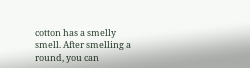cotton has a smelly smell. After smelling a round, you can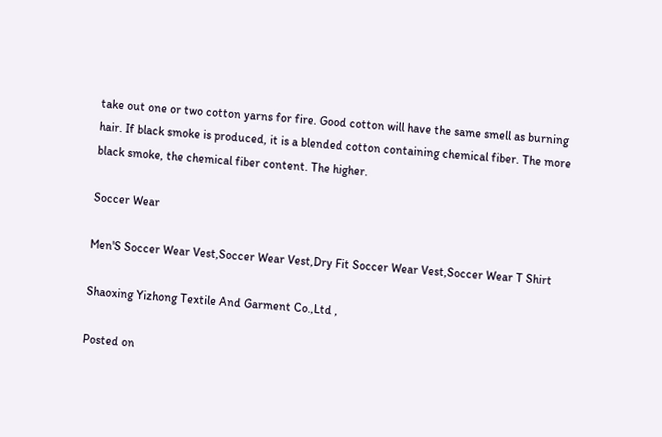take out one or two cotton yarns for fire. Good cotton will have the same smell as burning hair. If black smoke is produced, it is a blended cotton containing chemical fiber. The more black smoke, the chemical fiber content. The higher.

Soccer Wear

Men'S Soccer Wear Vest,Soccer Wear Vest,Dry Fit Soccer Wear Vest,Soccer Wear T Shirt

Shaoxing Yizhong Textile And Garment Co.,Ltd ,

Posted on